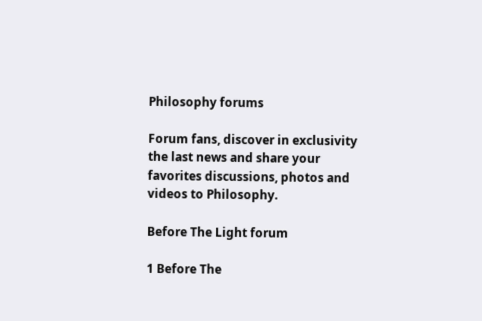Philosophy forums

Forum fans, discover in exclusivity the last news and share your favorites discussions, photos and videos to Philosophy.

Before The Light forum

1 Before The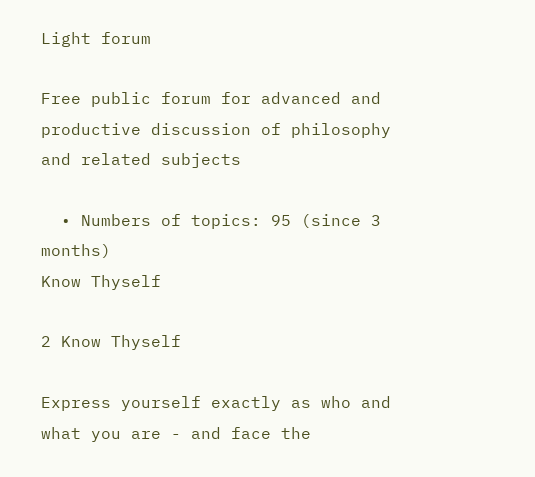Light forum

Free public forum for advanced and productive discussion of philosophy and related subjects

  • Numbers of topics: 95 (since 3 months)
Know Thyself

2 Know Thyself

Express yourself exactly as who and what you are - and face the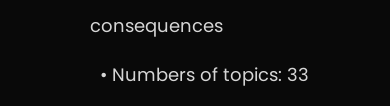consequences

  • Numbers of topics: 33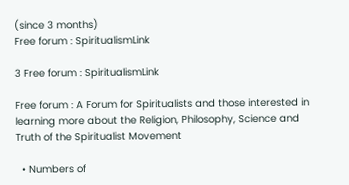(since 3 months)
Free forum : SpiritualismLink

3 Free forum : SpiritualismLink

Free forum : A Forum for Spiritualists and those interested in learning more about the Religion, Philosophy, Science and Truth of the Spiritualist Movement

  • Numbers of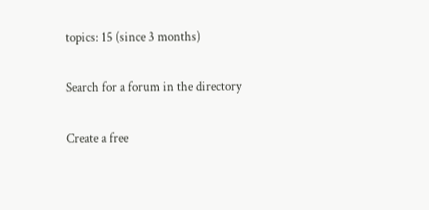topics: 15 (since 3 months)

Search for a forum in the directory

Create a free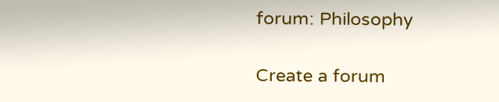forum: Philosophy

Create a forum